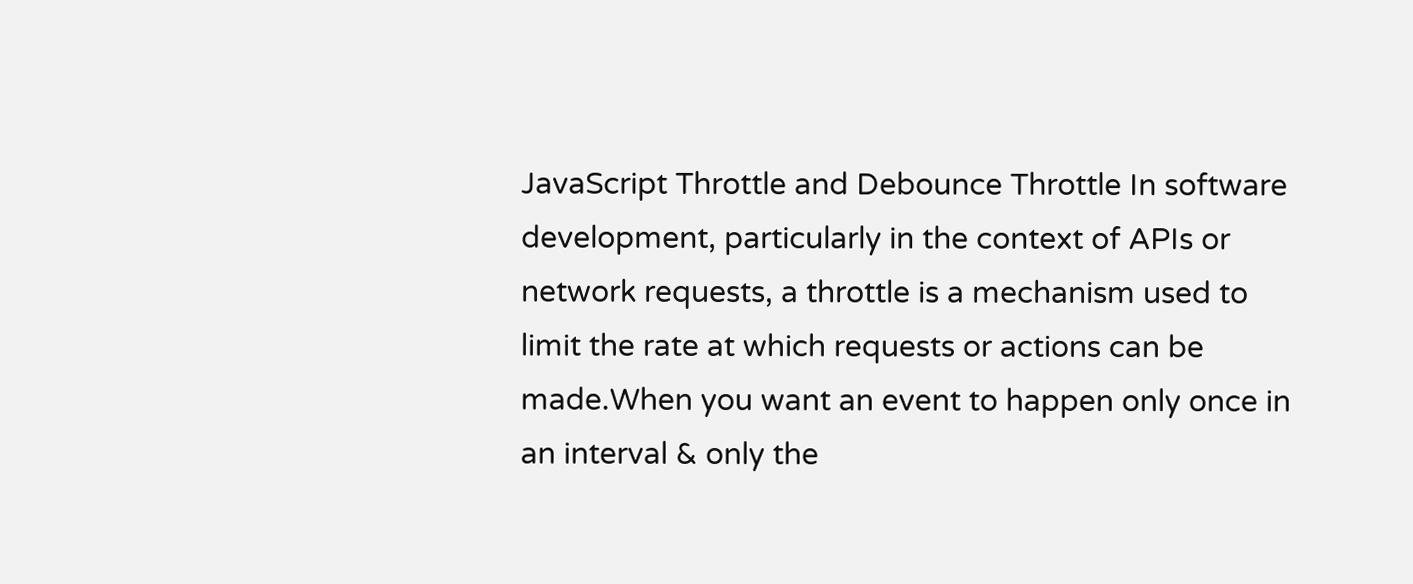JavaScript Throttle and Debounce Throttle In software development, particularly in the context of APIs or network requests, a throttle is a mechanism used to limit the rate at which requests or actions can be made.When you want an event to happen only once in an interval & only the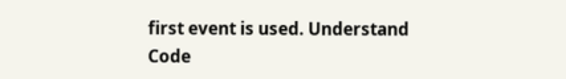first event is used. Understand Code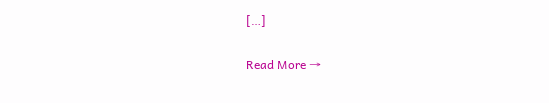[…]

Read More →